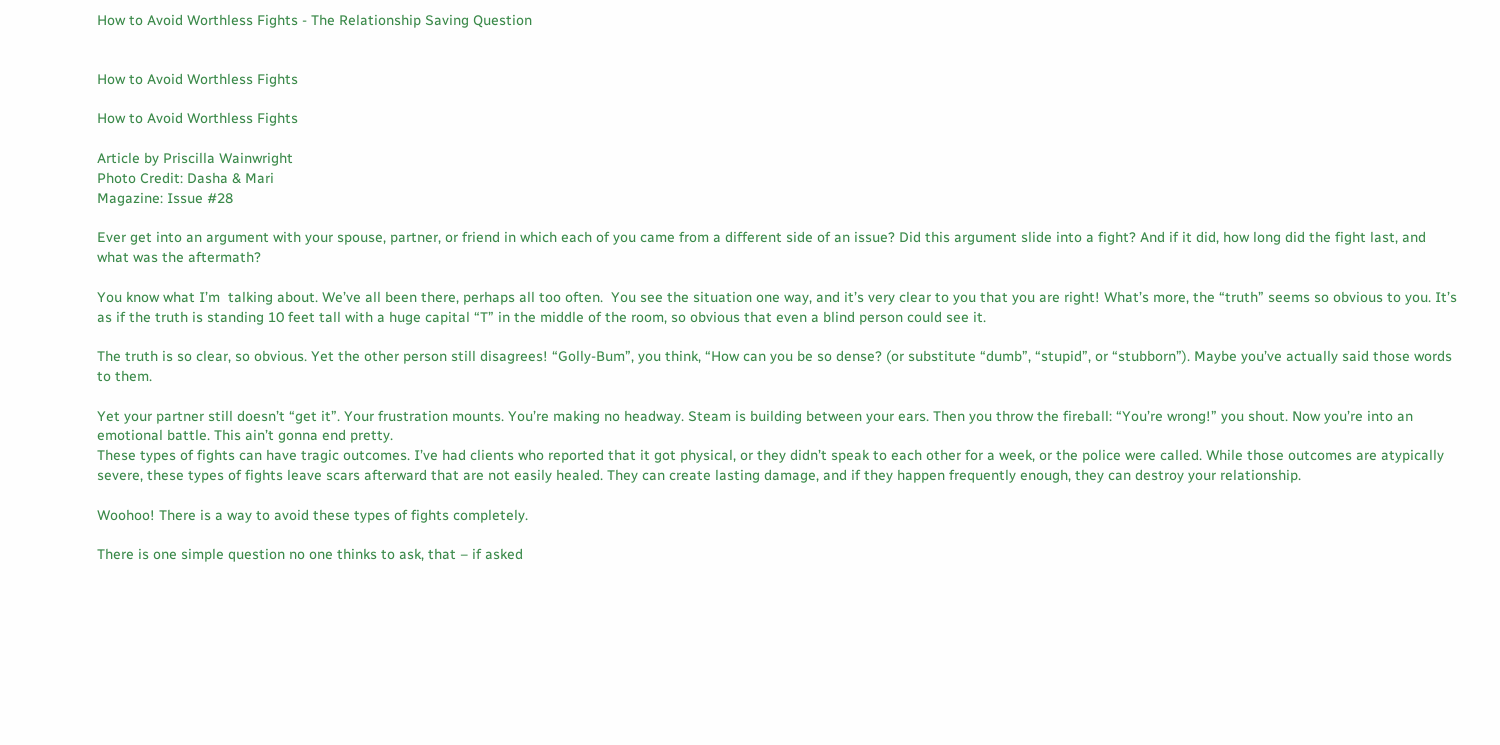How to Avoid Worthless Fights - The Relationship Saving Question


How to Avoid Worthless Fights

How to Avoid Worthless Fights

Article by Priscilla Wainwright
Photo Credit: Dasha & Mari
Magazine: Issue #28

Ever get into an argument with your spouse, partner, or friend in which each of you came from a different side of an issue? Did this argument slide into a fight? And if it did, how long did the fight last, and what was the aftermath?

You know what I’m  talking about. We’ve all been there, perhaps all too often.  You see the situation one way, and it’s very clear to you that you are right! What’s more, the “truth” seems so obvious to you. It’s as if the truth is standing 10 feet tall with a huge capital “T” in the middle of the room, so obvious that even a blind person could see it.

The truth is so clear, so obvious. Yet the other person still disagrees! “Golly-Bum”, you think, “How can you be so dense? (or substitute “dumb”, “stupid”, or “stubborn”). Maybe you’ve actually said those words to them.

Yet your partner still doesn’t “get it”. Your frustration mounts. You’re making no headway. Steam is building between your ears. Then you throw the fireball: “You’re wrong!” you shout. Now you’re into an emotional battle. This ain’t gonna end pretty.
These types of fights can have tragic outcomes. I’ve had clients who reported that it got physical, or they didn’t speak to each other for a week, or the police were called. While those outcomes are atypically severe, these types of fights leave scars afterward that are not easily healed. They can create lasting damage, and if they happen frequently enough, they can destroy your relationship.

Woohoo! There is a way to avoid these types of fights completely.

There is one simple question no one thinks to ask, that – if asked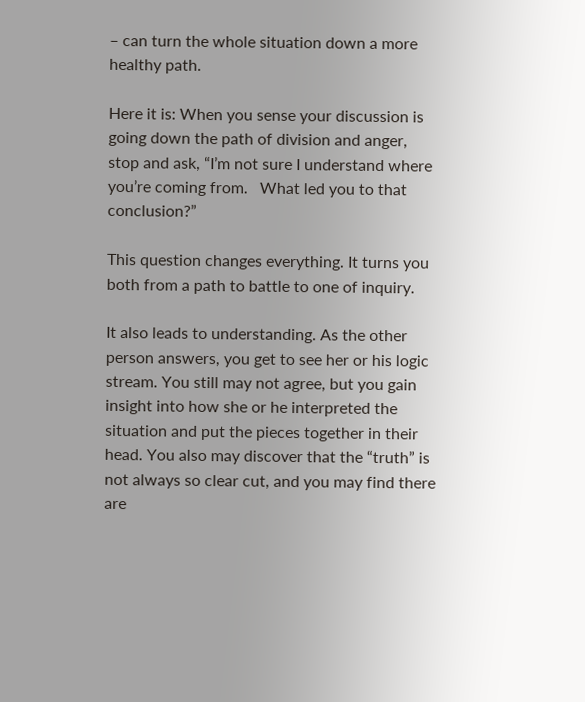– can turn the whole situation down a more healthy path.

Here it is: When you sense your discussion is going down the path of division and anger, stop and ask, “I’m not sure I understand where you’re coming from.   What led you to that conclusion?”

This question changes everything. It turns you both from a path to battle to one of inquiry.

It also leads to understanding. As the other person answers, you get to see her or his logic stream. You still may not agree, but you gain insight into how she or he interpreted the situation and put the pieces together in their head. You also may discover that the “truth” is not always so clear cut, and you may find there are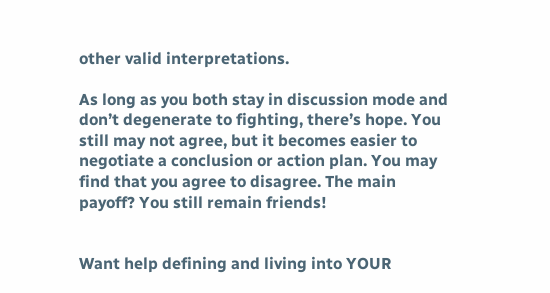other valid interpretations.

As long as you both stay in discussion mode and don’t degenerate to fighting, there’s hope. You still may not agree, but it becomes easier to negotiate a conclusion or action plan. You may find that you agree to disagree. The main payoff? You still remain friends!


Want help defining and living into YOUR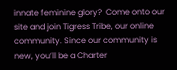innate feminine glory?  Come onto our site and join Tigress Tribe, our online community. Since our community is new, you’ll be a Charter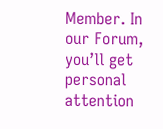Member. In our Forum, you’ll get personal attention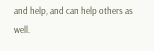and help, and can help others as well.